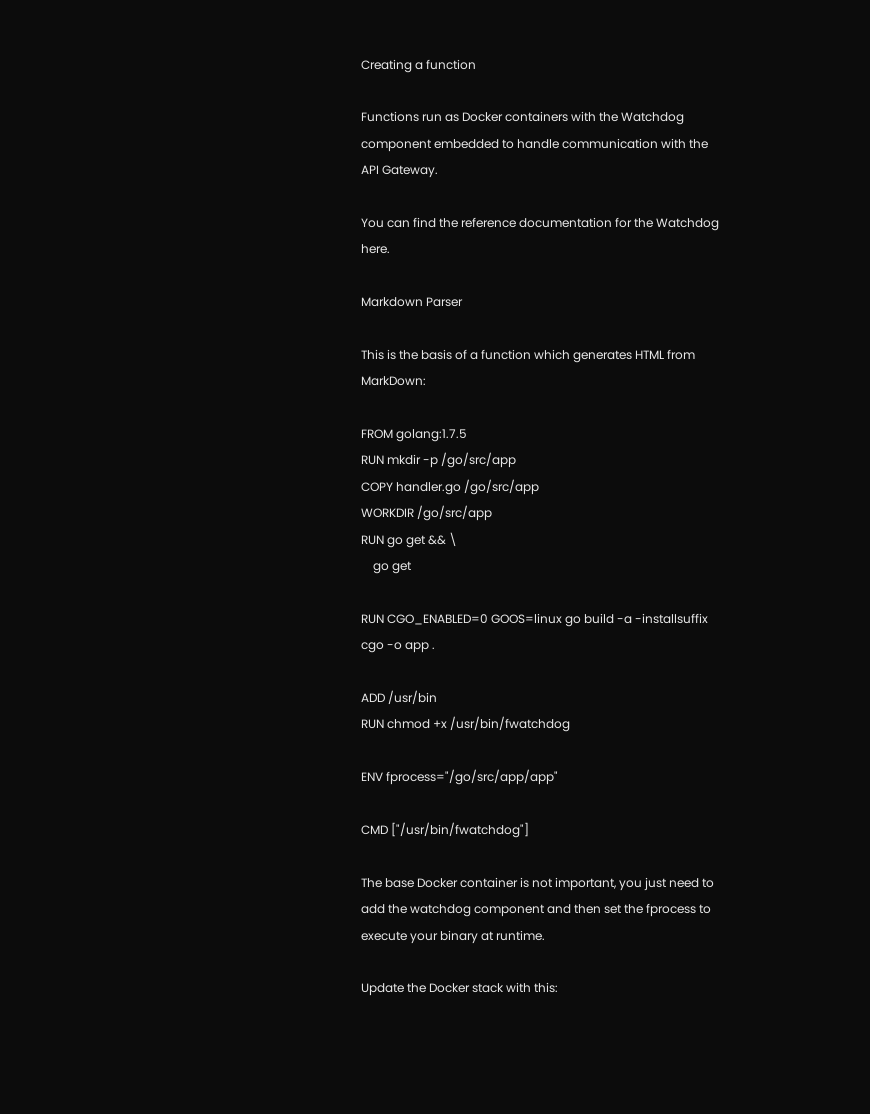Creating a function

Functions run as Docker containers with the Watchdog component embedded to handle communication with the API Gateway.

You can find the reference documentation for the Watchdog here.

Markdown Parser

This is the basis of a function which generates HTML from MarkDown:

FROM golang:1.7.5
RUN mkdir -p /go/src/app
COPY handler.go /go/src/app
WORKDIR /go/src/app
RUN go get && \
    go get

RUN CGO_ENABLED=0 GOOS=linux go build -a -installsuffix cgo -o app .

ADD /usr/bin
RUN chmod +x /usr/bin/fwatchdog

ENV fprocess="/go/src/app/app"

CMD ["/usr/bin/fwatchdog"]

The base Docker container is not important, you just need to add the watchdog component and then set the fprocess to execute your binary at runtime.

Update the Docker stack with this: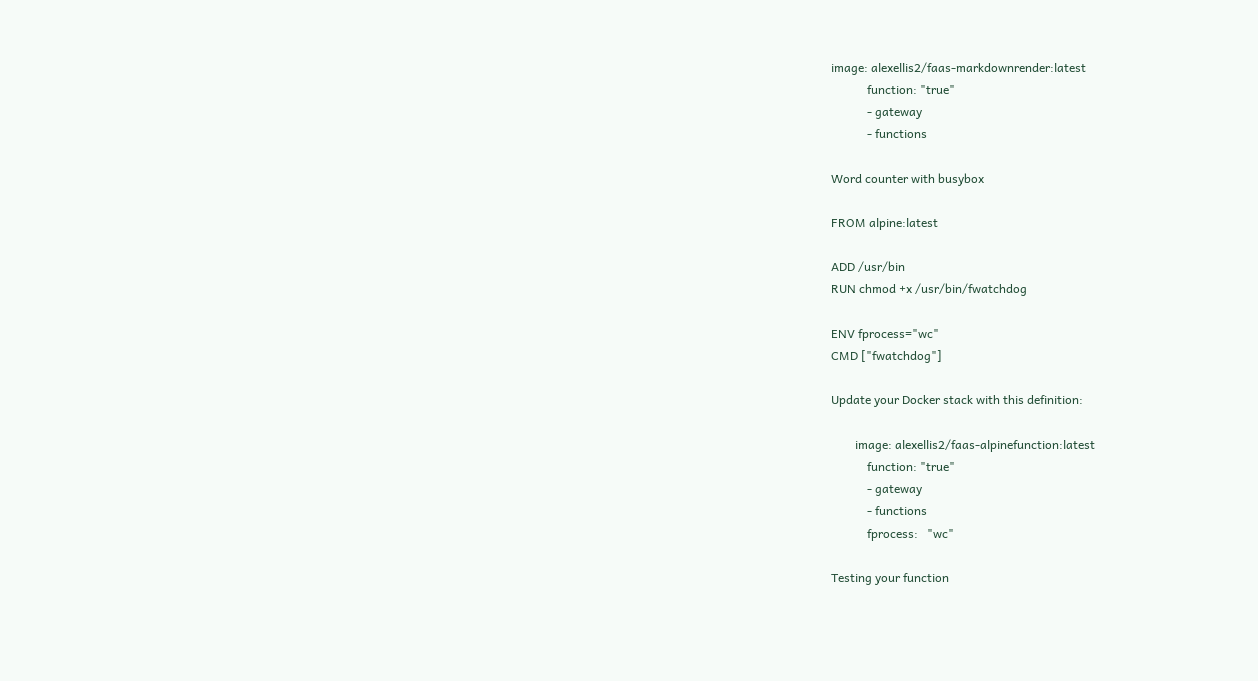image: alexellis2/faas-markdownrender:latest
            function: "true"
            - gateway
            - functions

Word counter with busybox

FROM alpine:latest

ADD /usr/bin
RUN chmod +x /usr/bin/fwatchdog

ENV fprocess="wc"
CMD ["fwatchdog"]

Update your Docker stack with this definition:

        image: alexellis2/faas-alpinefunction:latest
            function: "true"
            - gateway
            - functions
            fprocess:   "wc"

Testing your function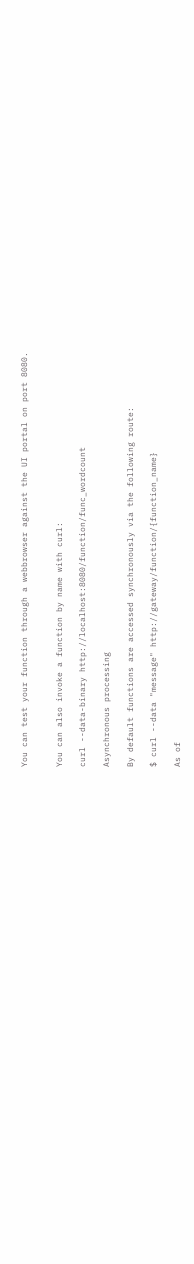You can test your function through a webbrowser against the UI portal on port 8080.


You can also invoke a function by name with curl:

curl --data-binary http://localhost:8080/function/func_wordcount

Asynchronous processing

By default functions are accessed synchronously via the following route:

$ curl --data "message" http://gateway/function/{function_name}

As of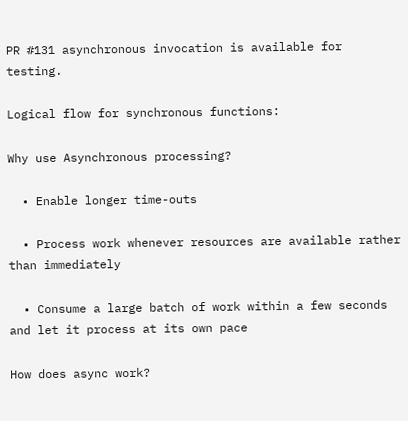PR #131 asynchronous invocation is available for testing.

Logical flow for synchronous functions:

Why use Asynchronous processing?

  • Enable longer time-outs

  • Process work whenever resources are available rather than immediately

  • Consume a large batch of work within a few seconds and let it process at its own pace

How does async work?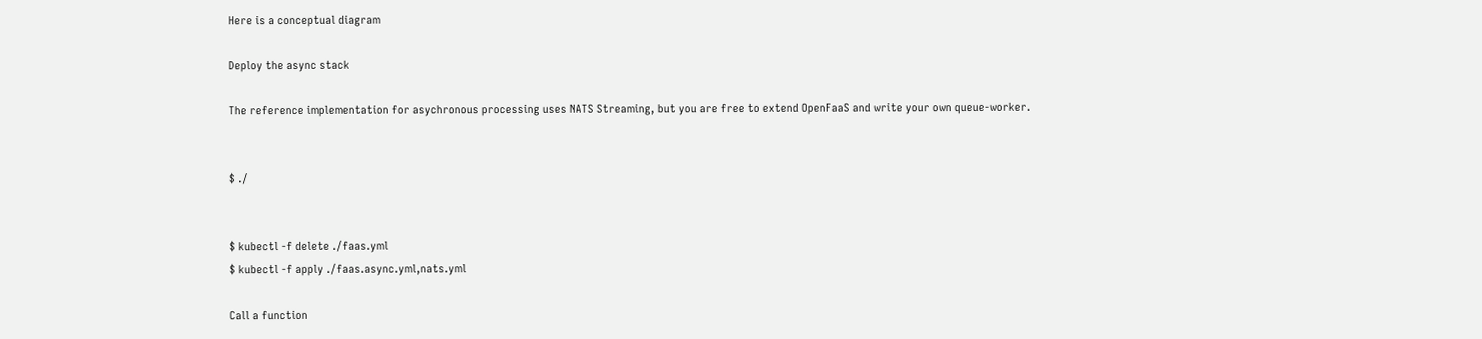Here is a conceptual diagram

Deploy the async stack

The reference implementation for asychronous processing uses NATS Streaming, but you are free to extend OpenFaaS and write your own queue-worker.


$ ./


$ kubectl -f delete ./faas.yml
$ kubectl -f apply ./faas.async.yml,nats.yml

Call a function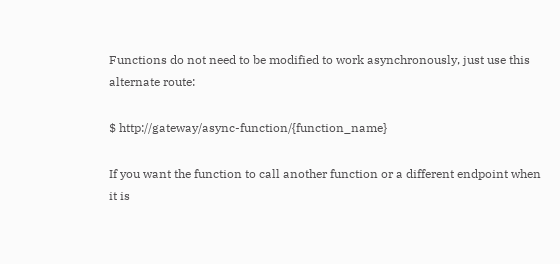Functions do not need to be modified to work asynchronously, just use this alternate route:

$ http://gateway/async-function/{function_name}

If you want the function to call another function or a different endpoint when it is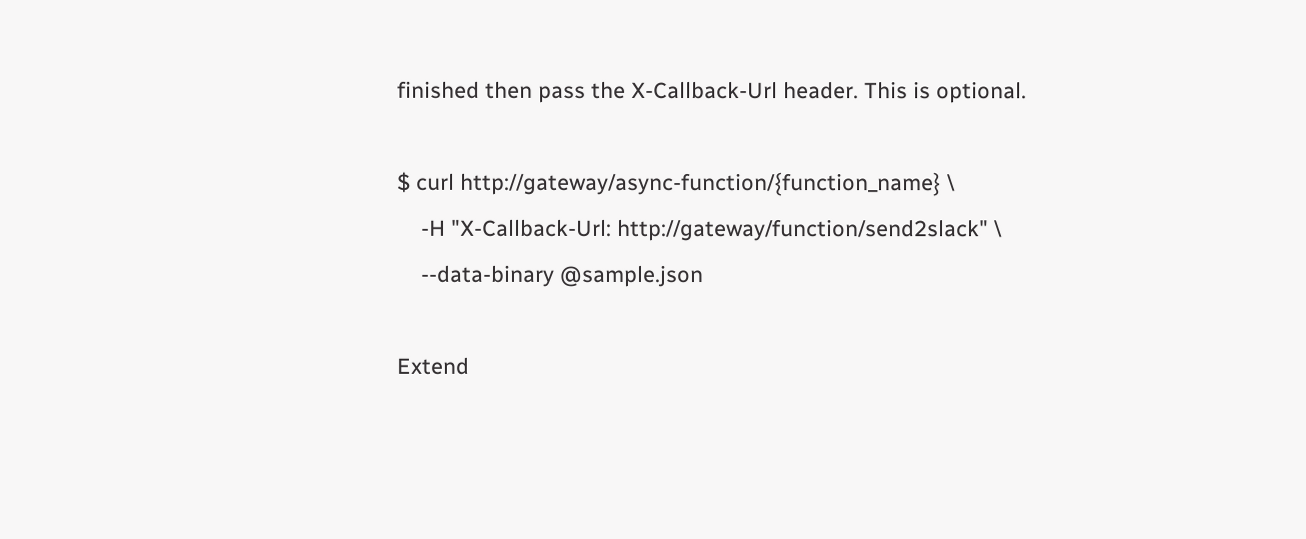finished then pass the X-Callback-Url header. This is optional.

$ curl http://gateway/async-function/{function_name} \
    -H "X-Callback-Url: http://gateway/function/send2slack" \
    --data-binary @sample.json

Extend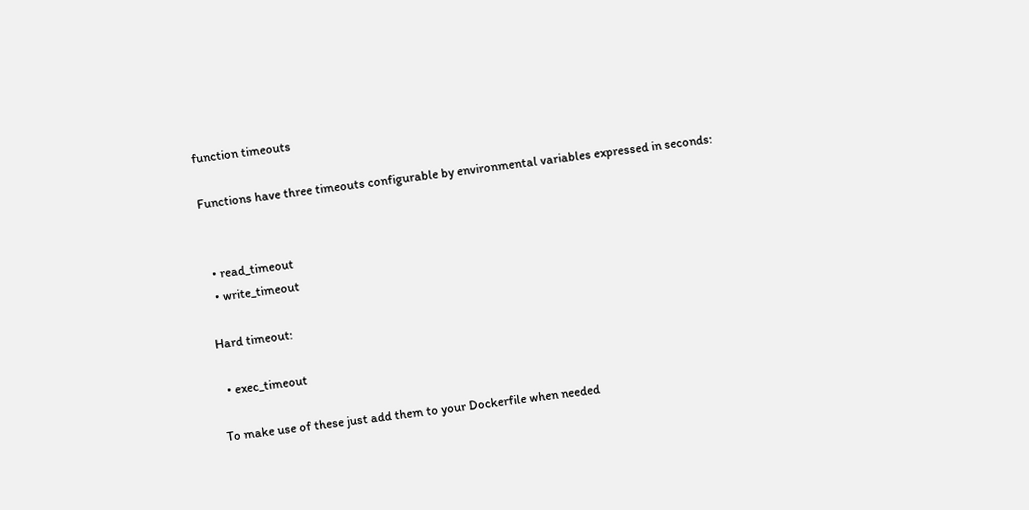function timeouts

Functions have three timeouts configurable by environmental variables expressed in seconds:


  • read_timeout
  • write_timeout

Hard timeout:

  • exec_timeout

To make use of these just add them to your Dockerfile when needed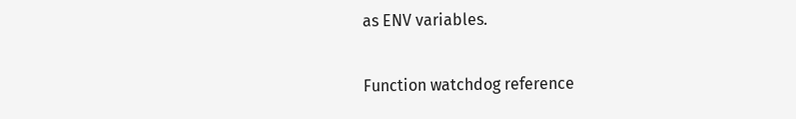as ENV variables.

Function watchdog reference